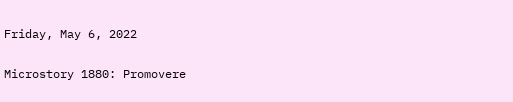Friday, May 6, 2022

Microstory 1880: Promovere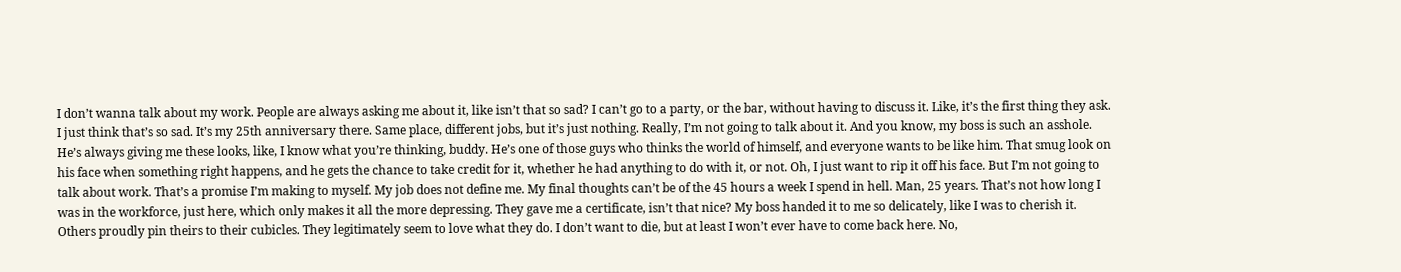I don’t wanna talk about my work. People are always asking me about it, like isn’t that so sad? I can’t go to a party, or the bar, without having to discuss it. Like, it’s the first thing they ask. I just think that’s so sad. It’s my 25th anniversary there. Same place, different jobs, but it’s just nothing. Really, I’m not going to talk about it. And you know, my boss is such an asshole. He’s always giving me these looks, like, I know what you’re thinking, buddy. He’s one of those guys who thinks the world of himself, and everyone wants to be like him. That smug look on his face when something right happens, and he gets the chance to take credit for it, whether he had anything to do with it, or not. Oh, I just want to rip it off his face. But I’m not going to talk about work. That’s a promise I’m making to myself. My job does not define me. My final thoughts can’t be of the 45 hours a week I spend in hell. Man, 25 years. That’s not how long I was in the workforce, just here, which only makes it all the more depressing. They gave me a certificate, isn’t that nice? My boss handed it to me so delicately, like I was to cherish it. Others proudly pin theirs to their cubicles. They legitimately seem to love what they do. I don’t want to die, but at least I won’t ever have to come back here. No,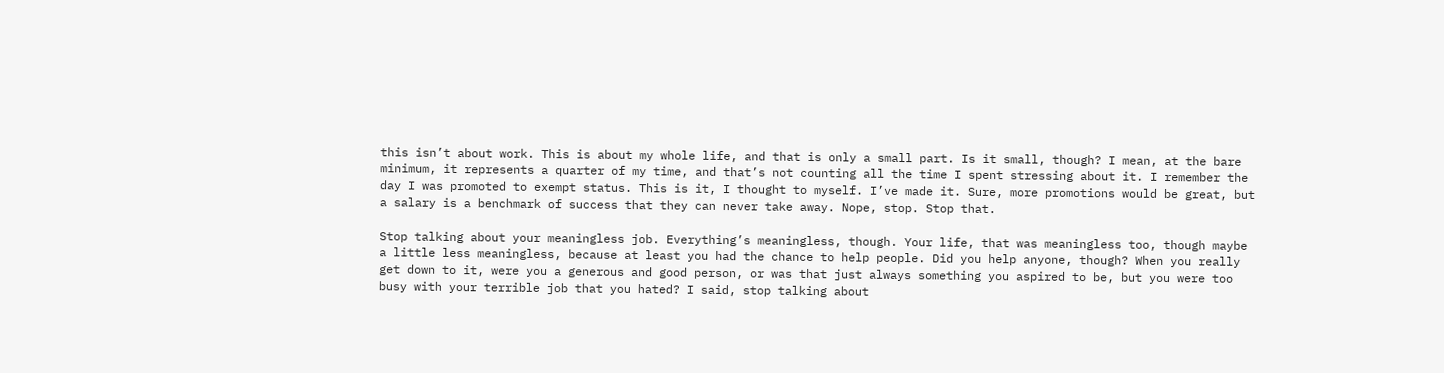this isn’t about work. This is about my whole life, and that is only a small part. Is it small, though? I mean, at the bare minimum, it represents a quarter of my time, and that’s not counting all the time I spent stressing about it. I remember the day I was promoted to exempt status. This is it, I thought to myself. I’ve made it. Sure, more promotions would be great, but a salary is a benchmark of success that they can never take away. Nope, stop. Stop that.

Stop talking about your meaningless job. Everything’s meaningless, though. Your life, that was meaningless too, though maybe a little less meaningless, because at least you had the chance to help people. Did you help anyone, though? When you really get down to it, were you a generous and good person, or was that just always something you aspired to be, but you were too busy with your terrible job that you hated? I said, stop talking about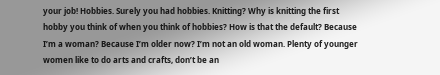your job! Hobbies. Surely you had hobbies. Knitting? Why is knitting the first hobby you think of when you think of hobbies? How is that the default? Because I’m a woman? Because I’m older now? I’m not an old woman. Plenty of younger women like to do arts and crafts, don’t be an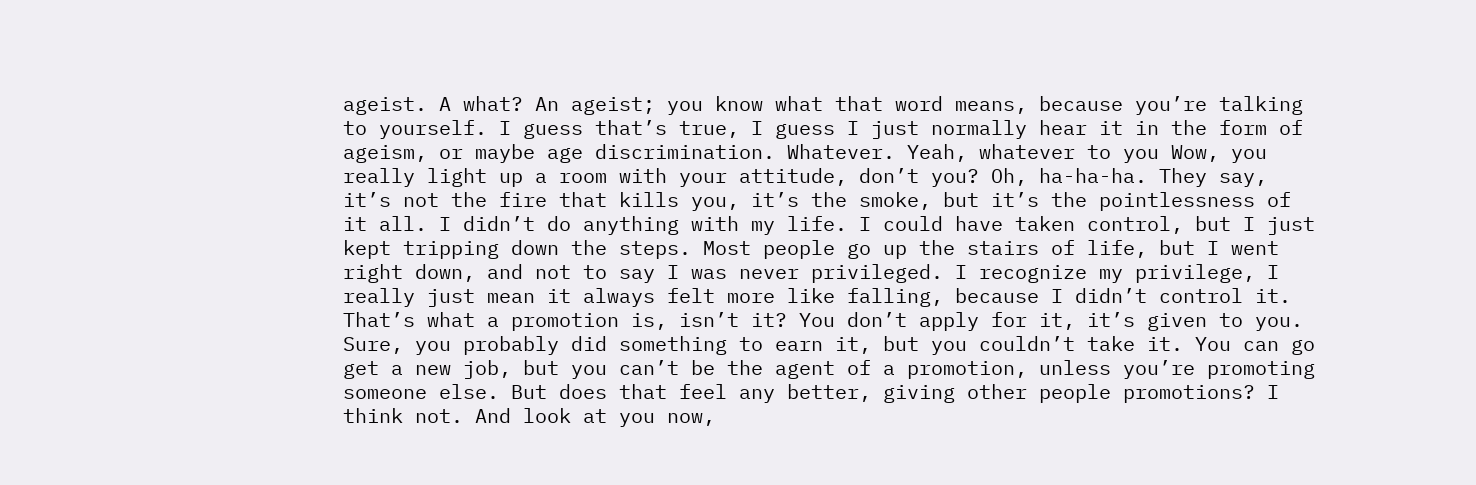ageist. A what? An ageist; you know what that word means, because you’re talking to yourself. I guess that’s true, I guess I just normally hear it in the form of ageism, or maybe age discrimination. Whatever. Yeah, whatever to you Wow, you really light up a room with your attitude, don’t you? Oh, ha-ha-ha. They say, it’s not the fire that kills you, it’s the smoke, but it’s the pointlessness of it all. I didn’t do anything with my life. I could have taken control, but I just kept tripping down the steps. Most people go up the stairs of life, but I went right down, and not to say I was never privileged. I recognize my privilege, I really just mean it always felt more like falling, because I didn’t control it. That’s what a promotion is, isn’t it? You don’t apply for it, it’s given to you. Sure, you probably did something to earn it, but you couldn’t take it. You can go get a new job, but you can’t be the agent of a promotion, unless you’re promoting someone else. But does that feel any better, giving other people promotions? I think not. And look at you now,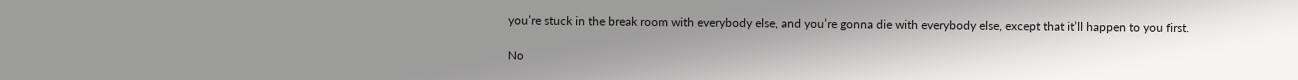you’re stuck in the break room with everybody else, and you’re gonna die with everybody else, except that it’ll happen to you first.

No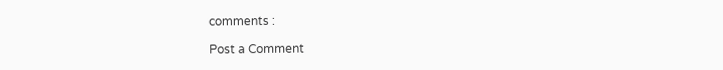comments :

Post a Comment